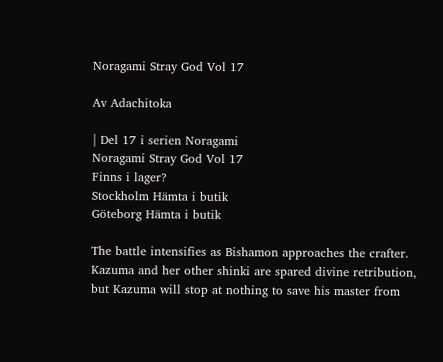Noragami Stray God Vol 17

Av Adachitoka

| Del 17 i serien Noragami
Noragami Stray God Vol 17
Finns i lager?
Stockholm Hämta i butik
Göteborg Hämta i butik

The battle intensifies as Bishamon approaches the crafter. Kazuma and her other shinki are spared divine retribution, but Kazuma will stop at nothing to save his master from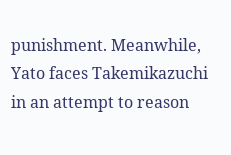punishment. Meanwhile, Yato faces Takemikazuchi in an attempt to reason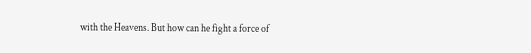with the Heavens. But how can he fight a force of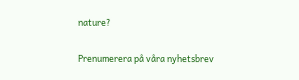nature?


Prenumerera på våra nyhetsbrev